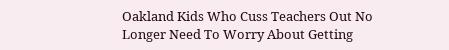Oakland Kids Who Cuss Teachers Out No Longer Need To Worry About Getting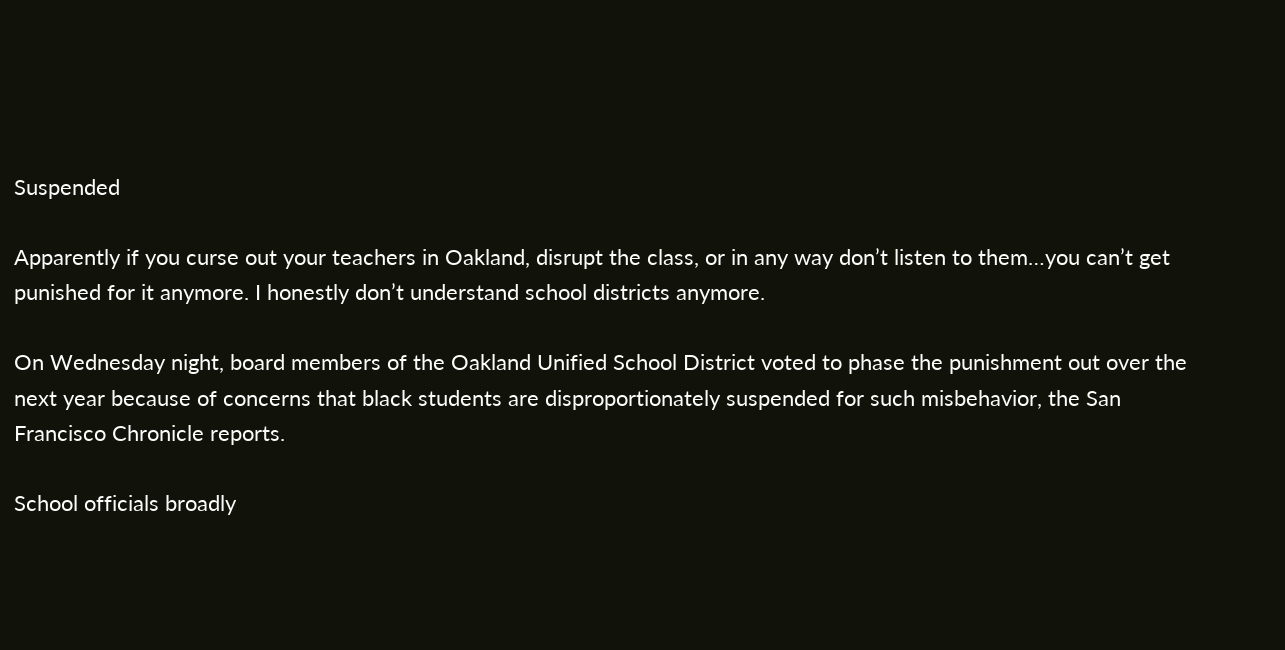Suspended

Apparently if you curse out your teachers in Oakland, disrupt the class, or in any way don’t listen to them…you can’t get punished for it anymore. I honestly don’t understand school districts anymore.

On Wednesday night, board members of the Oakland Unified School District voted to phase the punishment out over the next year because of concerns that black students are disproportionately suspended for such misbehavior, the San Francisco Chronicle reports.

School officials broadly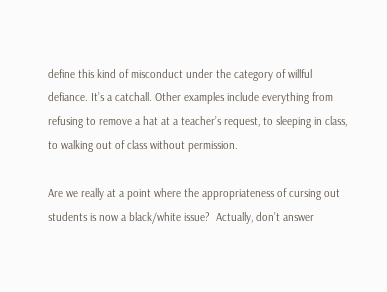define this kind of misconduct under the category of willful defiance. It’s a catchall. Other examples include everything from refusing to remove a hat at a teacher’s request, to sleeping in class, to walking out of class without permission.

Are we really at a point where the appropriateness of cursing out students is now a black/white issue?  Actually, don’t answer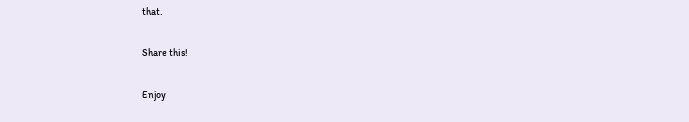that.

Share this!

Enjoy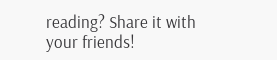reading? Share it with your friends!